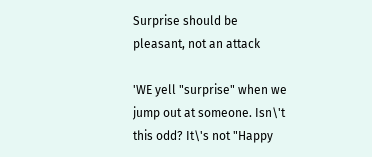Surprise should be pleasant, not an attack

'WE yell "surprise" when we jump out at someone. Isn\'t this odd? It\'s not "Happy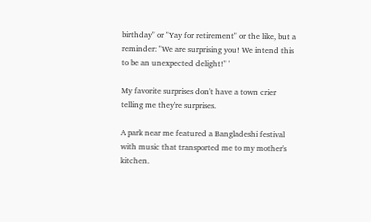birthday" or "Yay for retirement" or the like, but a reminder: "We are surprising you! We intend this to be an unexpected delight!" '

My favorite surprises don't have a town crier telling me they're surprises.

A park near me featured a Bangladeshi festival with music that transported me to my mother's kitchen.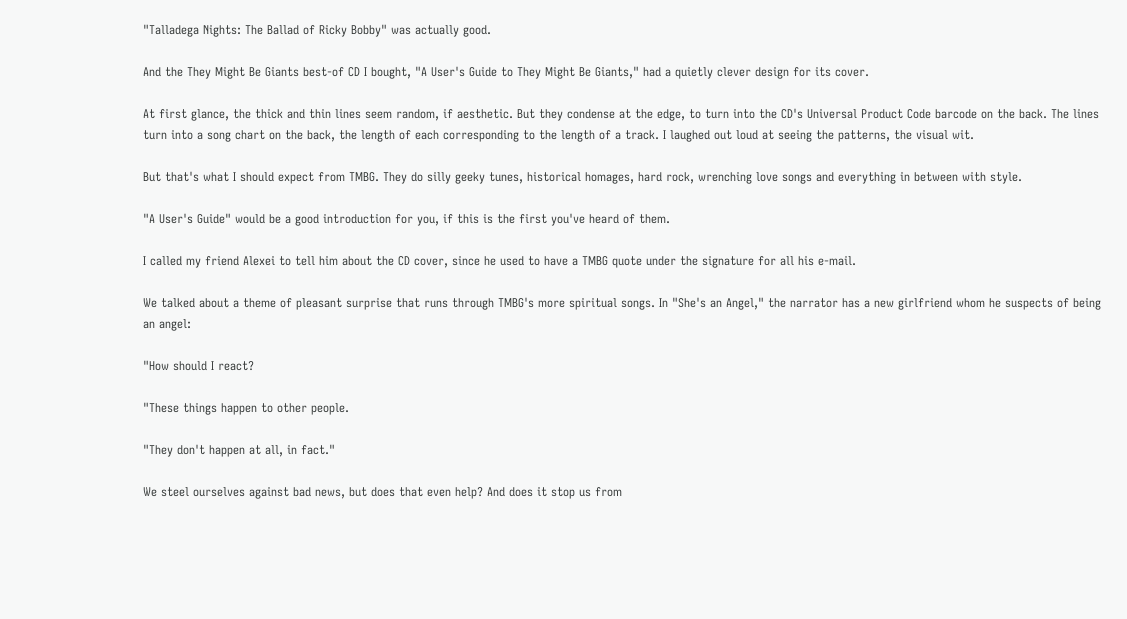"Talladega Nights: The Ballad of Ricky Bobby" was actually good.

And the They Might Be Giants best-of CD I bought, "A User's Guide to They Might Be Giants," had a quietly clever design for its cover.

At first glance, the thick and thin lines seem random, if aesthetic. But they condense at the edge, to turn into the CD's Universal Product Code barcode on the back. The lines turn into a song chart on the back, the length of each corresponding to the length of a track. I laughed out loud at seeing the patterns, the visual wit.

But that's what I should expect from TMBG. They do silly geeky tunes, historical homages, hard rock, wrenching love songs and everything in between with style.

"A User's Guide" would be a good introduction for you, if this is the first you've heard of them.

I called my friend Alexei to tell him about the CD cover, since he used to have a TMBG quote under the signature for all his e-mail.

We talked about a theme of pleasant surprise that runs through TMBG's more spiritual songs. In "She's an Angel," the narrator has a new girlfriend whom he suspects of being an angel:

"How should I react?

"These things happen to other people.

"They don't happen at all, in fact."

We steel ourselves against bad news, but does that even help? And does it stop us from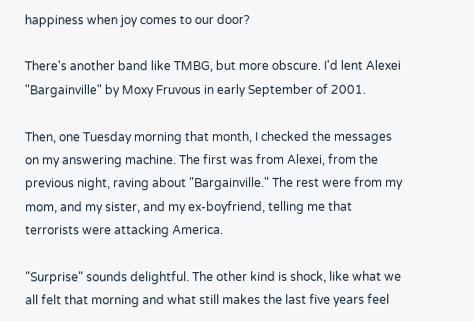happiness when joy comes to our door?

There's another band like TMBG, but more obscure. I'd lent Alexei "Bargainville" by Moxy Fruvous in early September of 2001.

Then, one Tuesday morning that month, I checked the messages on my answering machine. The first was from Alexei, from the previous night, raving about "Bargainville." The rest were from my mom, and my sister, and my ex-boyfriend, telling me that terrorists were attacking America.

"Surprise" sounds delightful. The other kind is shock, like what we all felt that morning and what still makes the last five years feel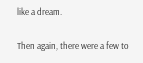like a dream.

Then again, there were a few to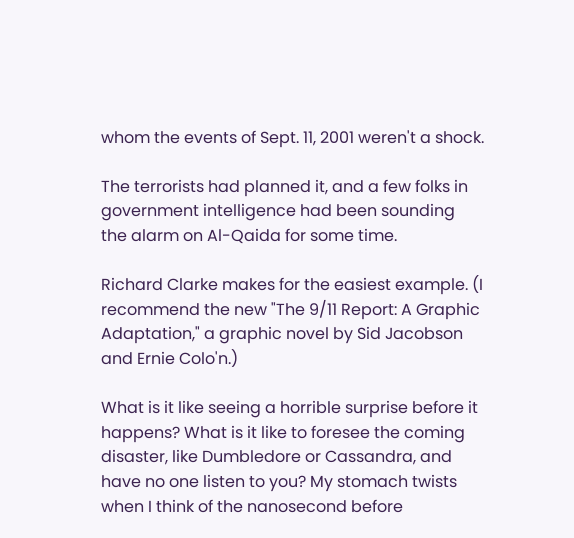whom the events of Sept. 11, 2001 weren't a shock.

The terrorists had planned it, and a few folks in government intelligence had been sounding the alarm on Al-Qaida for some time.

Richard Clarke makes for the easiest example. (I recommend the new "The 9/11 Report: A Graphic Adaptation," a graphic novel by Sid Jacobson and Ernie Colo'n.)

What is it like seeing a horrible surprise before it happens? What is it like to foresee the coming disaster, like Dumbledore or Cassandra, and have no one listen to you? My stomach twists when I think of the nanosecond before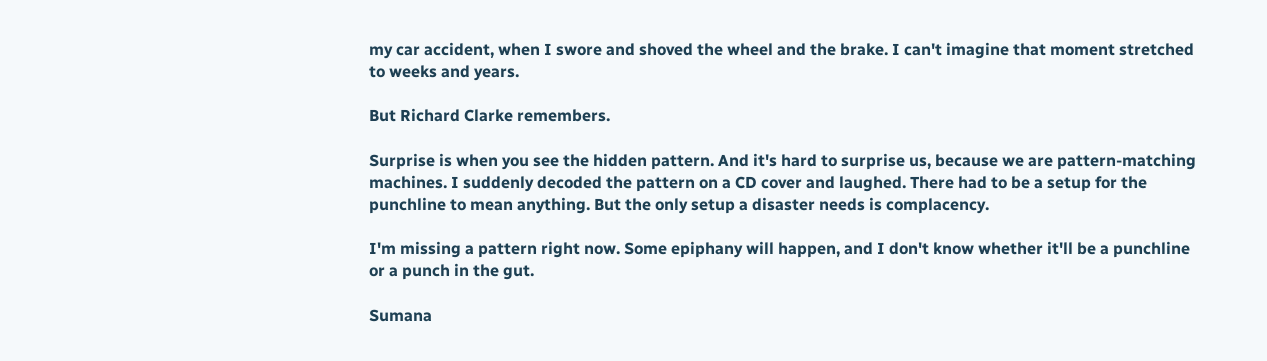my car accident, when I swore and shoved the wheel and the brake. I can't imagine that moment stretched to weeks and years.

But Richard Clarke remembers.

Surprise is when you see the hidden pattern. And it's hard to surprise us, because we are pattern-matching machines. I suddenly decoded the pattern on a CD cover and laughed. There had to be a setup for the punchline to mean anything. But the only setup a disaster needs is complacency.

I'm missing a pattern right now. Some epiphany will happen, and I don't know whether it'll be a punchline or a punch in the gut.

Sumana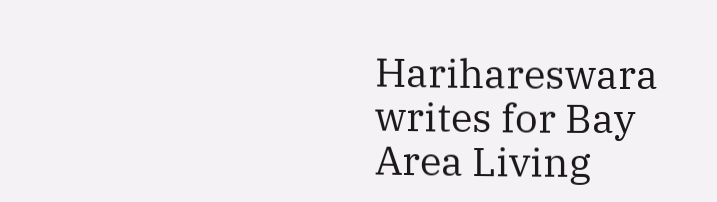Harihareswara writes for Bay Area Living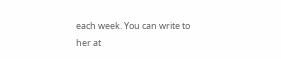each week. You can write to her at